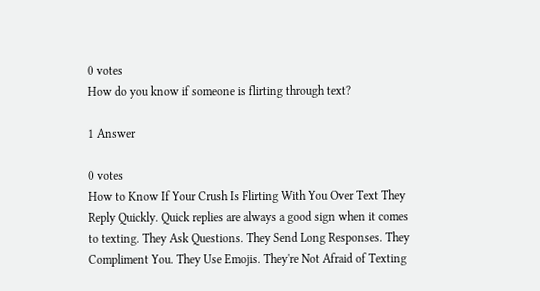0 votes
How do you know if someone is flirting through text?

1 Answer

0 votes
How to Know If Your Crush Is Flirting With You Over Text They Reply Quickly. Quick replies are always a good sign when it comes to texting. They Ask Questions. They Send Long Responses. They Compliment You. They Use Emojis. They're Not Afraid of Texting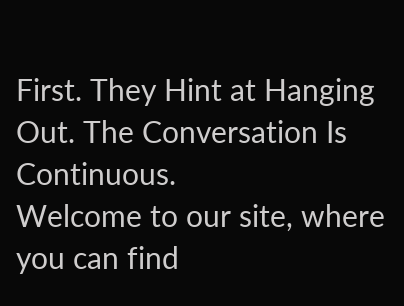First. They Hint at Hanging Out. The Conversation Is Continuous.
Welcome to our site, where you can find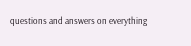questions and answers on everything